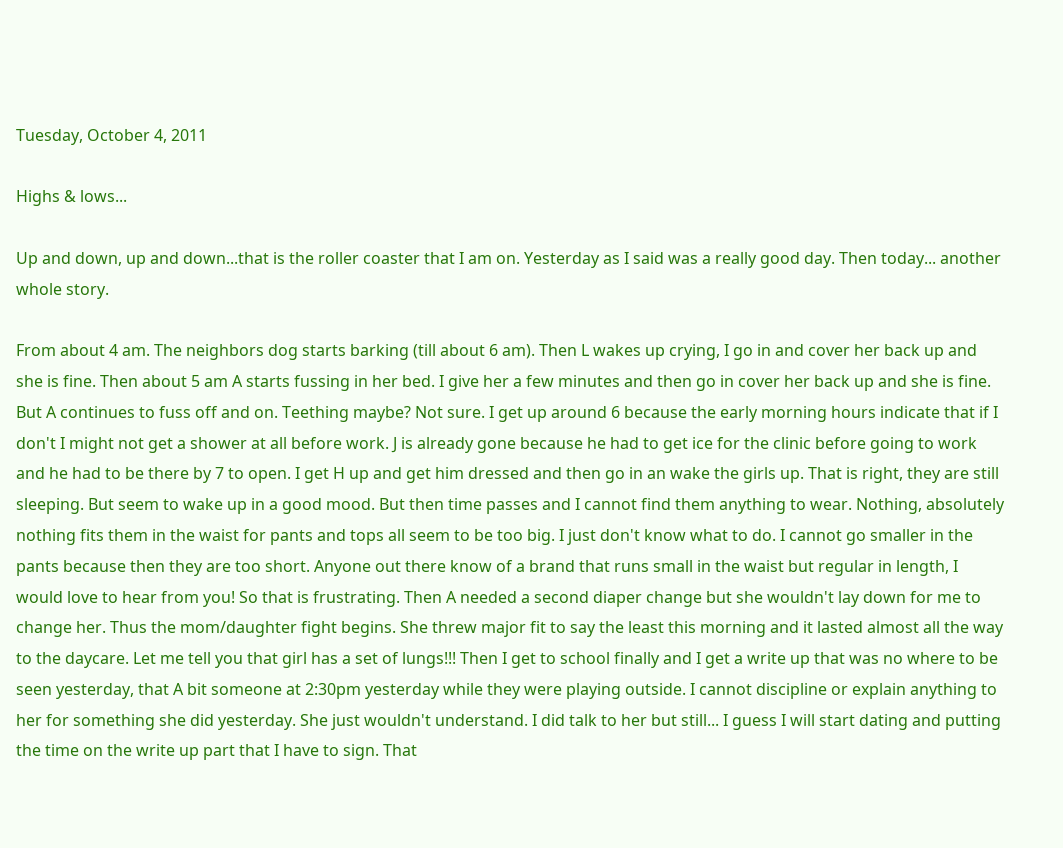Tuesday, October 4, 2011

Highs & lows...

Up and down, up and down...that is the roller coaster that I am on. Yesterday as I said was a really good day. Then today... another whole story.

From about 4 am. The neighbors dog starts barking (till about 6 am). Then L wakes up crying, I go in and cover her back up and she is fine. Then about 5 am A starts fussing in her bed. I give her a few minutes and then go in cover her back up and she is fine. But A continues to fuss off and on. Teething maybe? Not sure. I get up around 6 because the early morning hours indicate that if I don't I might not get a shower at all before work. J is already gone because he had to get ice for the clinic before going to work and he had to be there by 7 to open. I get H up and get him dressed and then go in an wake the girls up. That is right, they are still sleeping. But seem to wake up in a good mood. But then time passes and I cannot find them anything to wear. Nothing, absolutely nothing fits them in the waist for pants and tops all seem to be too big. I just don't know what to do. I cannot go smaller in the pants because then they are too short. Anyone out there know of a brand that runs small in the waist but regular in length, I would love to hear from you! So that is frustrating. Then A needed a second diaper change but she wouldn't lay down for me to change her. Thus the mom/daughter fight begins. She threw major fit to say the least this morning and it lasted almost all the way to the daycare. Let me tell you that girl has a set of lungs!!! Then I get to school finally and I get a write up that was no where to be seen yesterday, that A bit someone at 2:30pm yesterday while they were playing outside. I cannot discipline or explain anything to her for something she did yesterday. She just wouldn't understand. I did talk to her but still... I guess I will start dating and putting the time on the write up part that I have to sign. That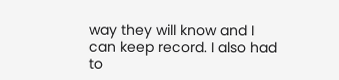way they will know and I can keep record. I also had to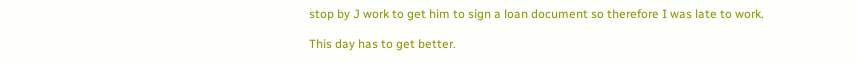stop by J work to get him to sign a loan document so therefore I was late to work.

This day has to get better.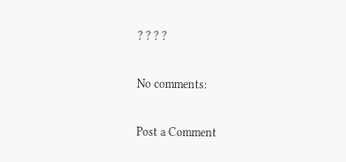? ? ? ?

No comments:

Post a Comment